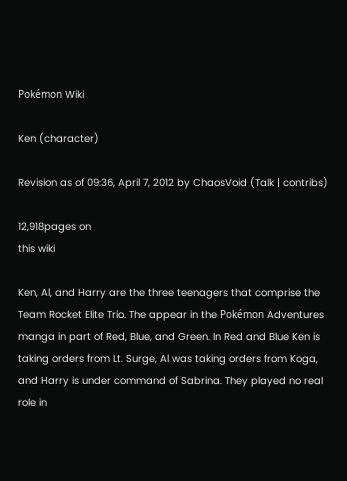Pokémon Wiki

Ken (character)

Revision as of 09:36, April 7, 2012 by ChaosVoid (Talk | contribs)

12,918pages on
this wiki

Ken, Al, and Harry are the three teenagers that comprise the Team Rocket Elite Trio. The appear in the Pokémon Adventures manga in part of Red, Blue, and Green. In Red and Blue Ken is taking orders from Lt. Surge, Al was taking orders from Koga, and Harry is under command of Sabrina. They played no real role in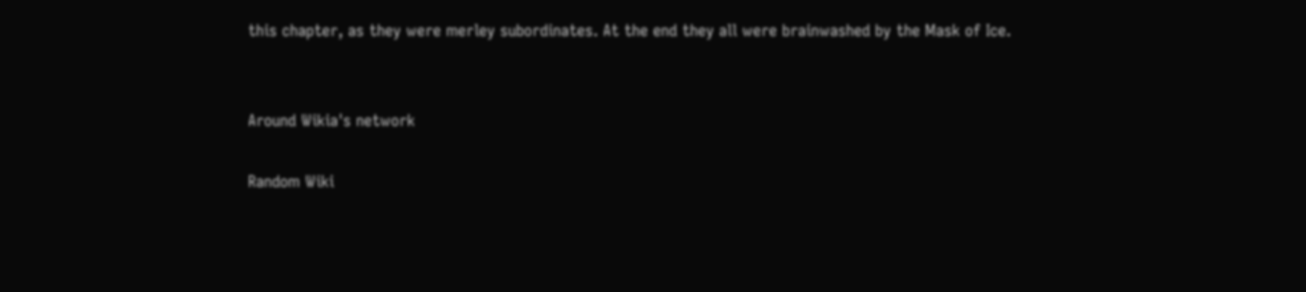this chapter, as they were merley subordinates. At the end they all were brainwashed by the Mask of Ice.


Around Wikia's network

Random Wiki